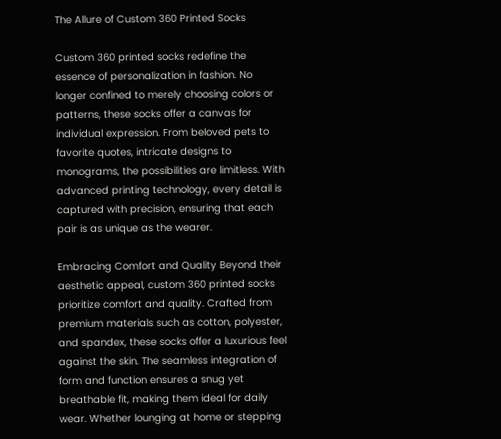The Allure of Custom 360 Printed Socks

Custom 360 printed socks redefine the essence of personalization in fashion. No longer confined to merely choosing colors or patterns, these socks offer a canvas for individual expression. From beloved pets to favorite quotes, intricate designs to monograms, the possibilities are limitless. With advanced printing technology, every detail is captured with precision, ensuring that each pair is as unique as the wearer.

Embracing Comfort and Quality Beyond their aesthetic appeal, custom 360 printed socks prioritize comfort and quality. Crafted from premium materials such as cotton, polyester, and spandex, these socks offer a luxurious feel against the skin. The seamless integration of form and function ensures a snug yet breathable fit, making them ideal for daily wear. Whether lounging at home or stepping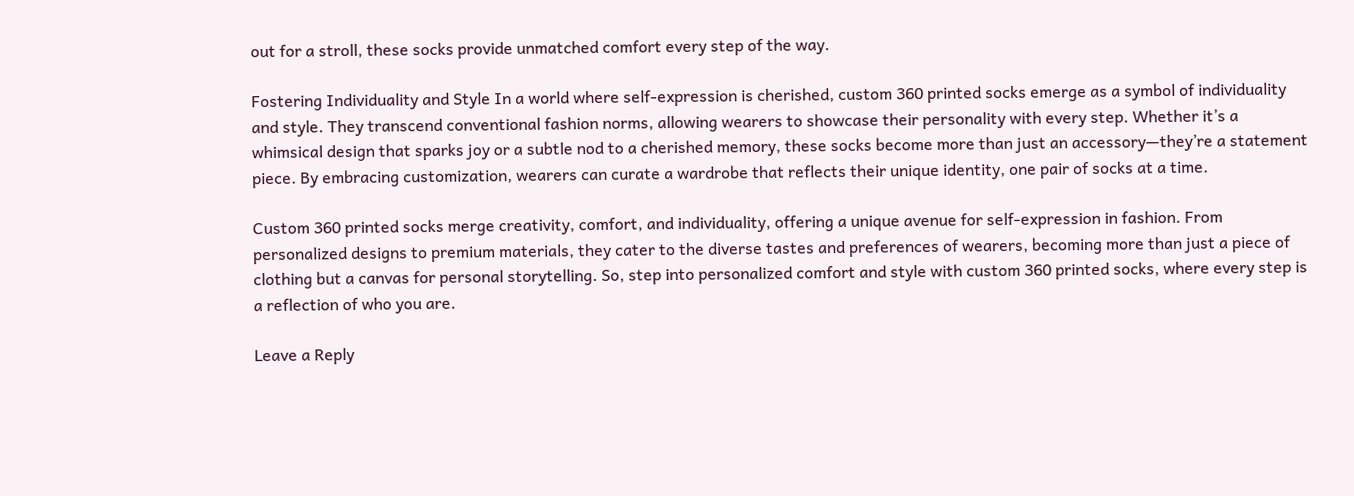out for a stroll, these socks provide unmatched comfort every step of the way.

Fostering Individuality and Style In a world where self-expression is cherished, custom 360 printed socks emerge as a symbol of individuality and style. They transcend conventional fashion norms, allowing wearers to showcase their personality with every step. Whether it’s a whimsical design that sparks joy or a subtle nod to a cherished memory, these socks become more than just an accessory—they’re a statement piece. By embracing customization, wearers can curate a wardrobe that reflects their unique identity, one pair of socks at a time.

Custom 360 printed socks merge creativity, comfort, and individuality, offering a unique avenue for self-expression in fashion. From personalized designs to premium materials, they cater to the diverse tastes and preferences of wearers, becoming more than just a piece of clothing but a canvas for personal storytelling. So, step into personalized comfort and style with custom 360 printed socks, where every step is a reflection of who you are.

Leave a Reply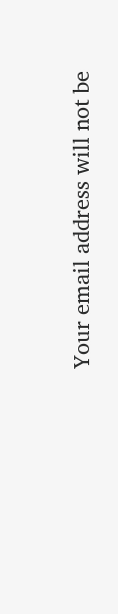Your email address will not be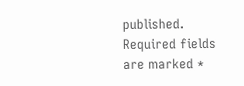published. Required fields are marked *